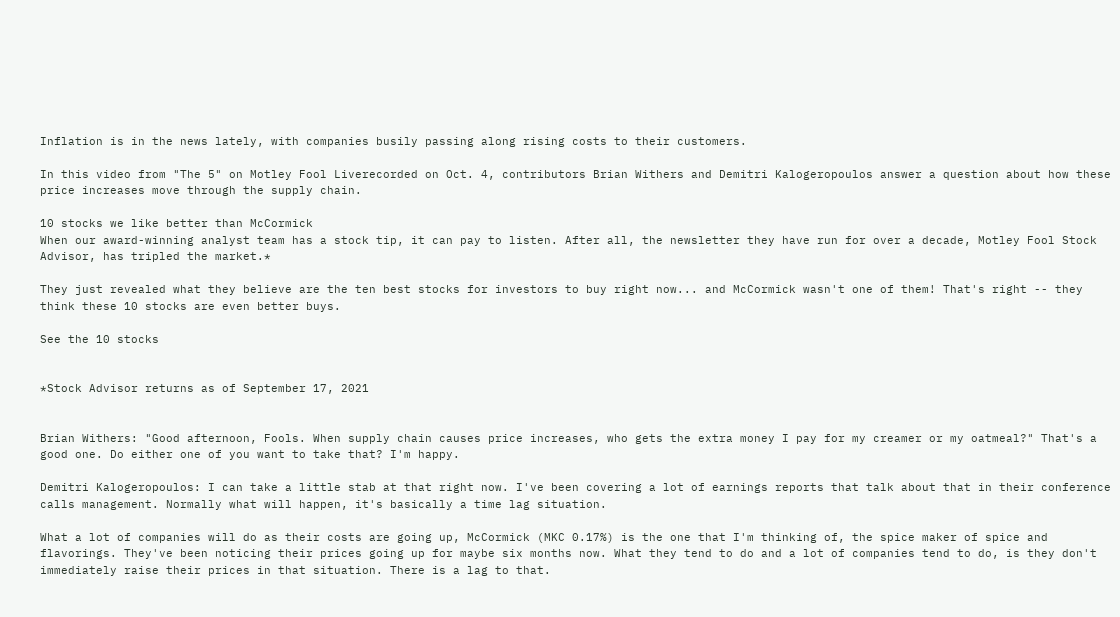Inflation is in the news lately, with companies busily passing along rising costs to their customers.

In this video from "The 5" on Motley Fool Liverecorded on Oct. 4, contributors Brian Withers and Demitri Kalogeropoulos answer a question about how these price increases move through the supply chain.

10 stocks we like better than McCormick
When our award-winning analyst team has a stock tip, it can pay to listen. After all, the newsletter they have run for over a decade, Motley Fool Stock Advisor, has tripled the market.*

They just revealed what they believe are the ten best stocks for investors to buy right now... and McCormick wasn't one of them! That's right -- they think these 10 stocks are even better buys.

See the 10 stocks


*Stock Advisor returns as of September 17, 2021


Brian Withers: "Good afternoon, Fools. When supply chain causes price increases, who gets the extra money I pay for my creamer or my oatmeal?" That's a good one. Do either one of you want to take that? I'm happy.

Demitri Kalogeropoulos: I can take a little stab at that right now. I've been covering a lot of earnings reports that talk about that in their conference calls management. Normally what will happen, it's basically a time lag situation.

What a lot of companies will do as their costs are going up, McCormick (MKC 0.17%) is the one that I'm thinking of, the spice maker of spice and flavorings. They've been noticing their prices going up for maybe six months now. What they tend to do and a lot of companies tend to do, is they don't immediately raise their prices in that situation. There is a lag to that.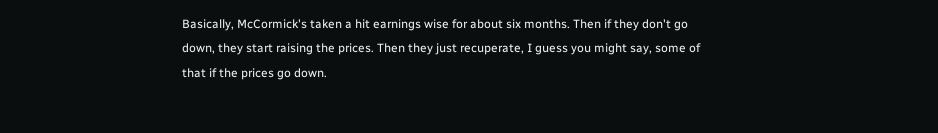Basically, McCormick's taken a hit earnings wise for about six months. Then if they don't go down, they start raising the prices. Then they just recuperate, I guess you might say, some of that if the prices go down.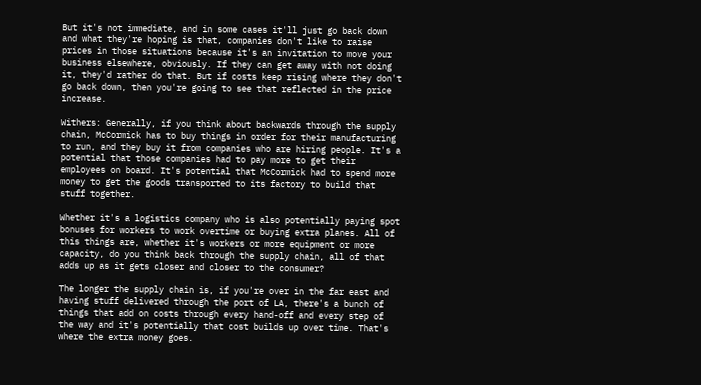But it's not immediate, and in some cases it'll just go back down and what they're hoping is that, companies don't like to raise prices in those situations because it's an invitation to move your business elsewhere, obviously. If they can get away with not doing it, they'd rather do that. But if costs keep rising where they don't go back down, then you're going to see that reflected in the price increase.

Withers: Generally, if you think about backwards through the supply chain, McCormick has to buy things in order for their manufacturing to run, and they buy it from companies who are hiring people. It's a potential that those companies had to pay more to get their employees on board. It's potential that McCormick had to spend more money to get the goods transported to its factory to build that stuff together.

Whether it's a logistics company who is also potentially paying spot bonuses for workers to work overtime or buying extra planes. All of this things are, whether it's workers or more equipment or more capacity, do you think back through the supply chain, all of that adds up as it gets closer and closer to the consumer?

The longer the supply chain is, if you're over in the far east and having stuff delivered through the port of LA, there's a bunch of things that add on costs through every hand-off and every step of the way and it's potentially that cost builds up over time. That's where the extra money goes.